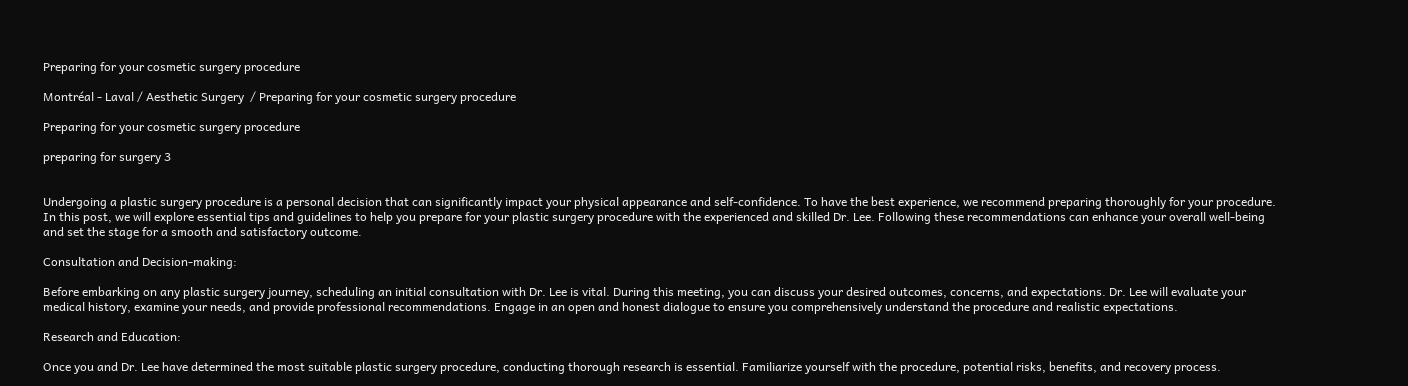Preparing for your cosmetic surgery procedure

Montréal - Laval / Aesthetic Surgery  / Preparing for your cosmetic surgery procedure

Preparing for your cosmetic surgery procedure

preparing for surgery 3


Undergoing a plastic surgery procedure is a personal decision that can significantly impact your physical appearance and self-confidence. To have the best experience, we recommend preparing thoroughly for your procedure. In this post, we will explore essential tips and guidelines to help you prepare for your plastic surgery procedure with the experienced and skilled Dr. Lee. Following these recommendations can enhance your overall well-being and set the stage for a smooth and satisfactory outcome.

Consultation and Decision-making:

Before embarking on any plastic surgery journey, scheduling an initial consultation with Dr. Lee is vital. During this meeting, you can discuss your desired outcomes, concerns, and expectations. Dr. Lee will evaluate your medical history, examine your needs, and provide professional recommendations. Engage in an open and honest dialogue to ensure you comprehensively understand the procedure and realistic expectations.

Research and Education:

Once you and Dr. Lee have determined the most suitable plastic surgery procedure, conducting thorough research is essential. Familiarize yourself with the procedure, potential risks, benefits, and recovery process.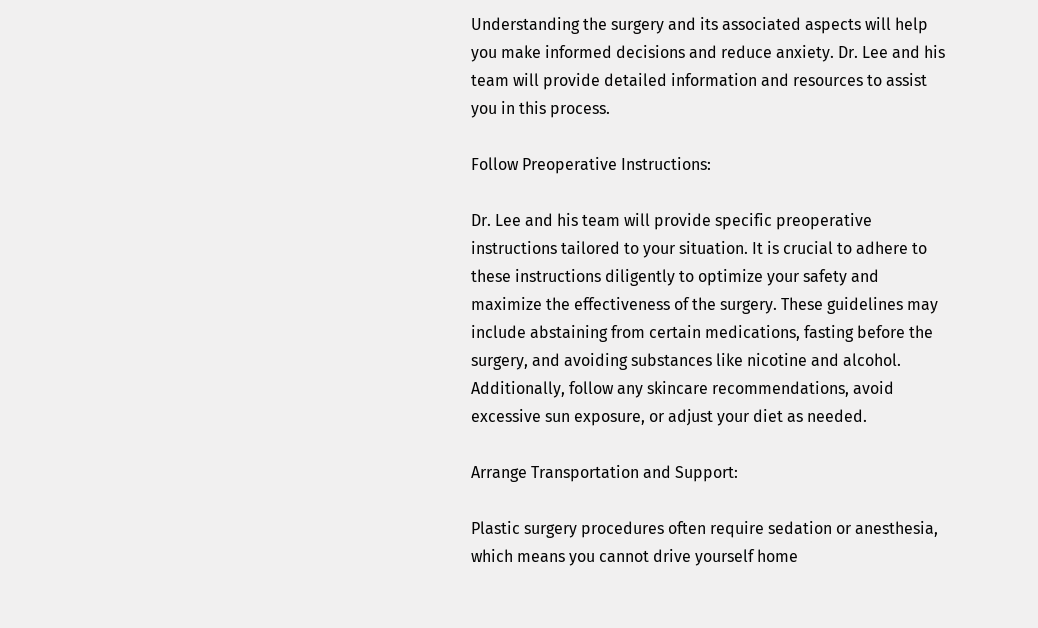Understanding the surgery and its associated aspects will help you make informed decisions and reduce anxiety. Dr. Lee and his team will provide detailed information and resources to assist you in this process.

Follow Preoperative Instructions:

Dr. Lee and his team will provide specific preoperative instructions tailored to your situation. It is crucial to adhere to these instructions diligently to optimize your safety and maximize the effectiveness of the surgery. These guidelines may include abstaining from certain medications, fasting before the surgery, and avoiding substances like nicotine and alcohol. Additionally, follow any skincare recommendations, avoid excessive sun exposure, or adjust your diet as needed.

Arrange Transportation and Support:

Plastic surgery procedures often require sedation or anesthesia, which means you cannot drive yourself home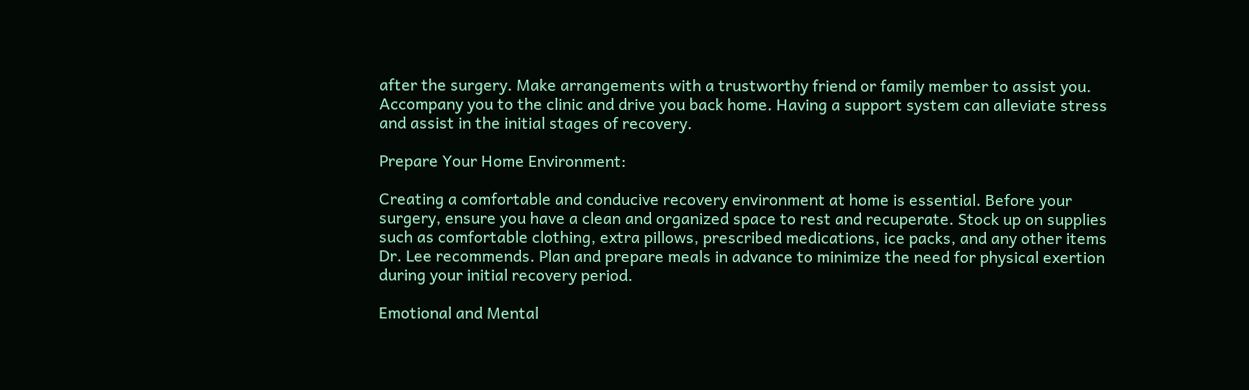after the surgery. Make arrangements with a trustworthy friend or family member to assist you. Accompany you to the clinic and drive you back home. Having a support system can alleviate stress and assist in the initial stages of recovery.

Prepare Your Home Environment:

Creating a comfortable and conducive recovery environment at home is essential. Before your surgery, ensure you have a clean and organized space to rest and recuperate. Stock up on supplies such as comfortable clothing, extra pillows, prescribed medications, ice packs, and any other items Dr. Lee recommends. Plan and prepare meals in advance to minimize the need for physical exertion during your initial recovery period.

Emotional and Mental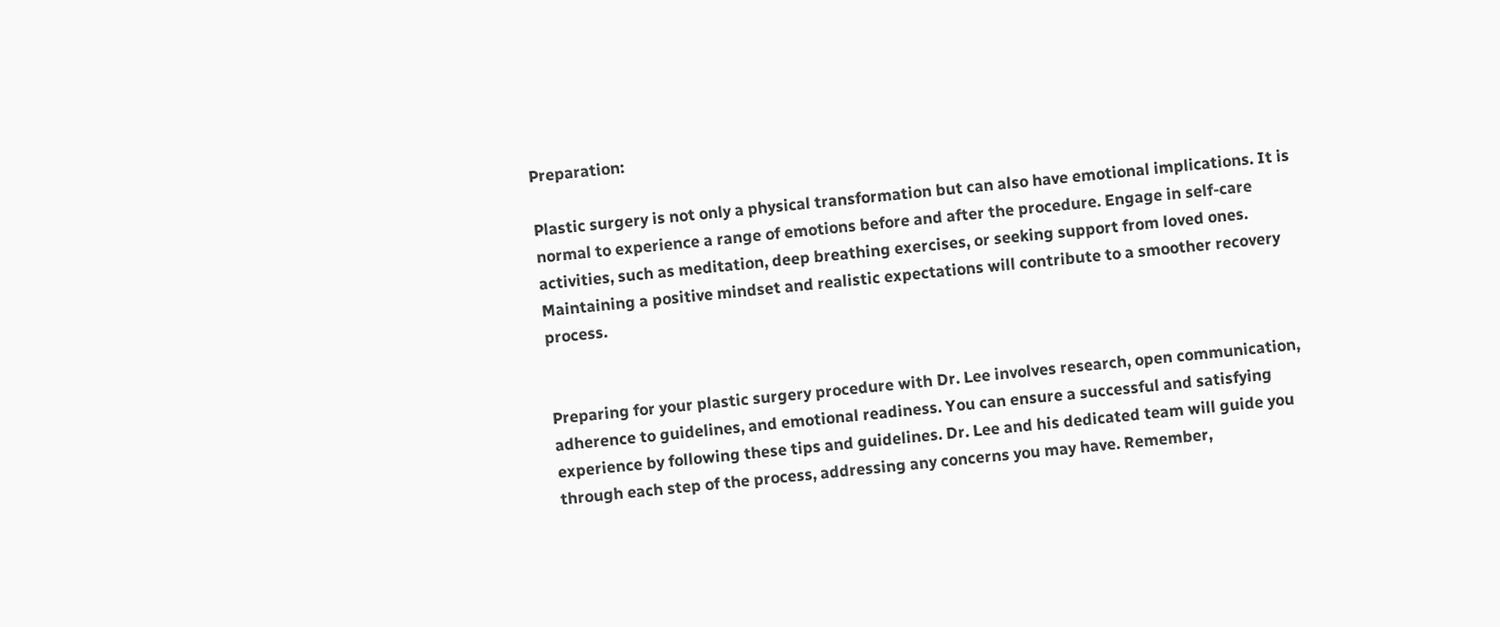Preparation:

Plastic surgery is not only a physical transformation but can also have emotional implications. It is normal to experience a range of emotions before and after the procedure. Engage in self-care activities, such as meditation, deep breathing exercises, or seeking support from loved ones. Maintaining a positive mindset and realistic expectations will contribute to a smoother recovery process.


Preparing for your plastic surgery procedure with Dr. Lee involves research, open communication, adherence to guidelines, and emotional readiness. You can ensure a successful and satisfying experience by following these tips and guidelines. Dr. Lee and his dedicated team will guide you through each step of the process, addressing any concerns you may have. Remember,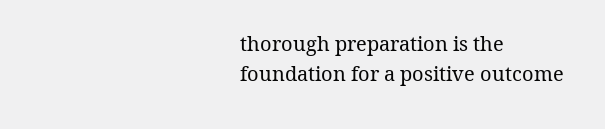thorough preparation is the foundation for a positive outcome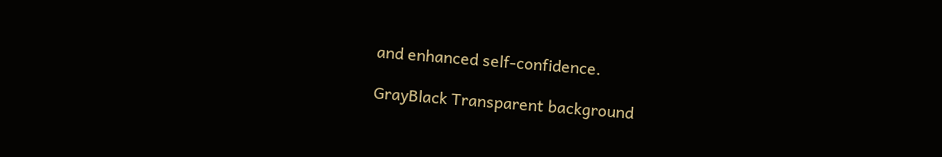and enhanced self-confidence.

GrayBlack Transparent background